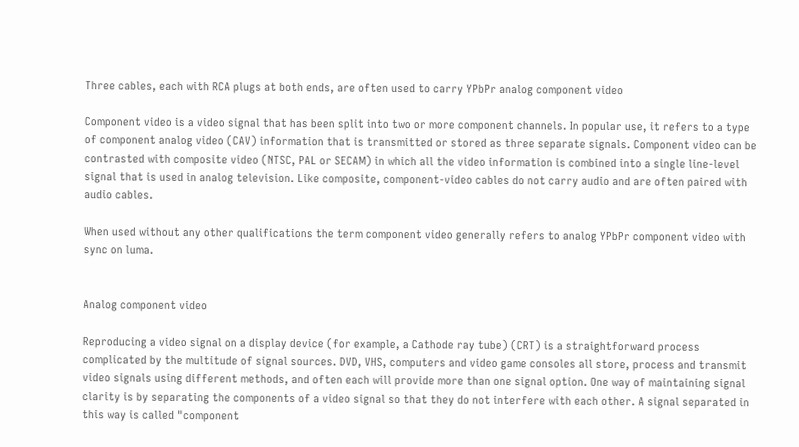Three cables, each with RCA plugs at both ends, are often used to carry YPbPr analog component video

Component video is a video signal that has been split into two or more component channels. In popular use, it refers to a type of component analog video (CAV) information that is transmitted or stored as three separate signals. Component video can be contrasted with composite video (NTSC, PAL or SECAM) in which all the video information is combined into a single line-level signal that is used in analog television. Like composite, component-video cables do not carry audio and are often paired with audio cables.

When used without any other qualifications the term component video generally refers to analog YPbPr component video with sync on luma.


Analog component video

Reproducing a video signal on a display device (for example, a Cathode ray tube) (CRT) is a straightforward process complicated by the multitude of signal sources. DVD, VHS, computers and video game consoles all store, process and transmit video signals using different methods, and often each will provide more than one signal option. One way of maintaining signal clarity is by separating the components of a video signal so that they do not interfere with each other. A signal separated in this way is called "component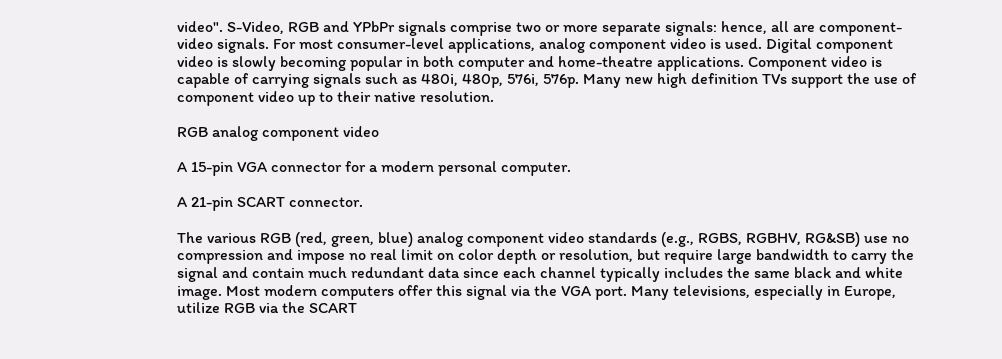video". S-Video, RGB and YPbPr signals comprise two or more separate signals: hence, all are component-video signals. For most consumer-level applications, analog component video is used. Digital component video is slowly becoming popular in both computer and home-theatre applications. Component video is capable of carrying signals such as 480i, 480p, 576i, 576p. Many new high definition TVs support the use of component video up to their native resolution.

RGB analog component video

A 15-pin VGA connector for a modern personal computer.

A 21-pin SCART connector.

The various RGB (red, green, blue) analog component video standards (e.g., RGBS, RGBHV, RG&SB) use no compression and impose no real limit on color depth or resolution, but require large bandwidth to carry the signal and contain much redundant data since each channel typically includes the same black and white image. Most modern computers offer this signal via the VGA port. Many televisions, especially in Europe, utilize RGB via the SCART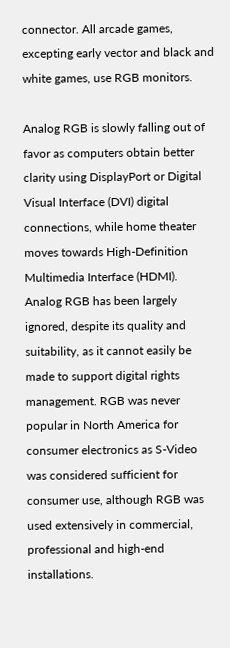connector. All arcade games, excepting early vector and black and white games, use RGB monitors.

Analog RGB is slowly falling out of favor as computers obtain better clarity using DisplayPort or Digital Visual Interface (DVI) digital connections, while home theater moves towards High-Definition Multimedia Interface (HDMI). Analog RGB has been largely ignored, despite its quality and suitability, as it cannot easily be made to support digital rights management. RGB was never popular in North America for consumer electronics as S-Video was considered sufficient for consumer use, although RGB was used extensively in commercial, professional and high-end installations.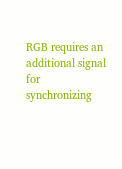RGB requires an additional signal for synchronizing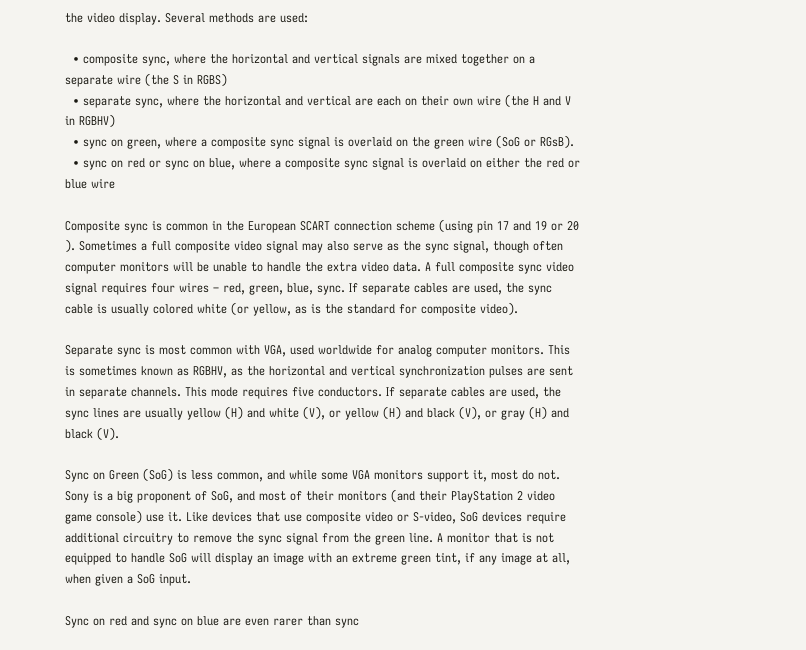the video display. Several methods are used:

  • composite sync, where the horizontal and vertical signals are mixed together on a separate wire (the S in RGBS)
  • separate sync, where the horizontal and vertical are each on their own wire (the H and V in RGBHV)
  • sync on green, where a composite sync signal is overlaid on the green wire (SoG or RGsB).
  • sync on red or sync on blue, where a composite sync signal is overlaid on either the red or blue wire

Composite sync is common in the European SCART connection scheme (using pin 17 and 19 or 20 ). Sometimes a full composite video signal may also serve as the sync signal, though often computer monitors will be unable to handle the extra video data. A full composite sync video signal requires four wires – red, green, blue, sync. If separate cables are used, the sync cable is usually colored white (or yellow, as is the standard for composite video).

Separate sync is most common with VGA, used worldwide for analog computer monitors. This is sometimes known as RGBHV, as the horizontal and vertical synchronization pulses are sent in separate channels. This mode requires five conductors. If separate cables are used, the sync lines are usually yellow (H) and white (V), or yellow (H) and black (V), or gray (H) and black (V).

Sync on Green (SoG) is less common, and while some VGA monitors support it, most do not. Sony is a big proponent of SoG, and most of their monitors (and their PlayStation 2 video game console) use it. Like devices that use composite video or S-video, SoG devices require additional circuitry to remove the sync signal from the green line. A monitor that is not equipped to handle SoG will display an image with an extreme green tint, if any image at all, when given a SoG input.

Sync on red and sync on blue are even rarer than sync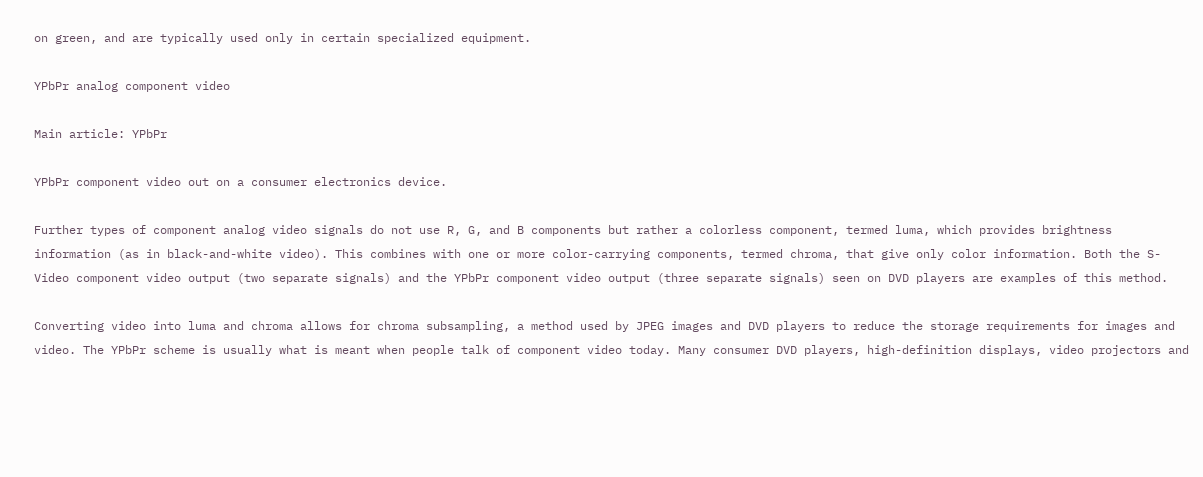on green, and are typically used only in certain specialized equipment.

YPbPr analog component video

Main article: YPbPr

YPbPr component video out on a consumer electronics device.

Further types of component analog video signals do not use R, G, and B components but rather a colorless component, termed luma, which provides brightness information (as in black-and-white video). This combines with one or more color-carrying components, termed chroma, that give only color information. Both the S-Video component video output (two separate signals) and the YPbPr component video output (three separate signals) seen on DVD players are examples of this method.

Converting video into luma and chroma allows for chroma subsampling, a method used by JPEG images and DVD players to reduce the storage requirements for images and video. The YPbPr scheme is usually what is meant when people talk of component video today. Many consumer DVD players, high-definition displays, video projectors and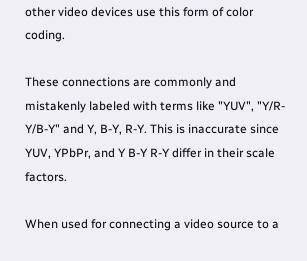other video devices use this form of color coding.

These connections are commonly and mistakenly labeled with terms like "YUV", "Y/R-Y/B-Y" and Y, B-Y, R-Y. This is inaccurate since YUV, YPbPr, and Y B-Y R-Y differ in their scale factors.

When used for connecting a video source to a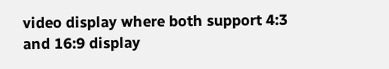video display where both support 4:3 and 16:9 display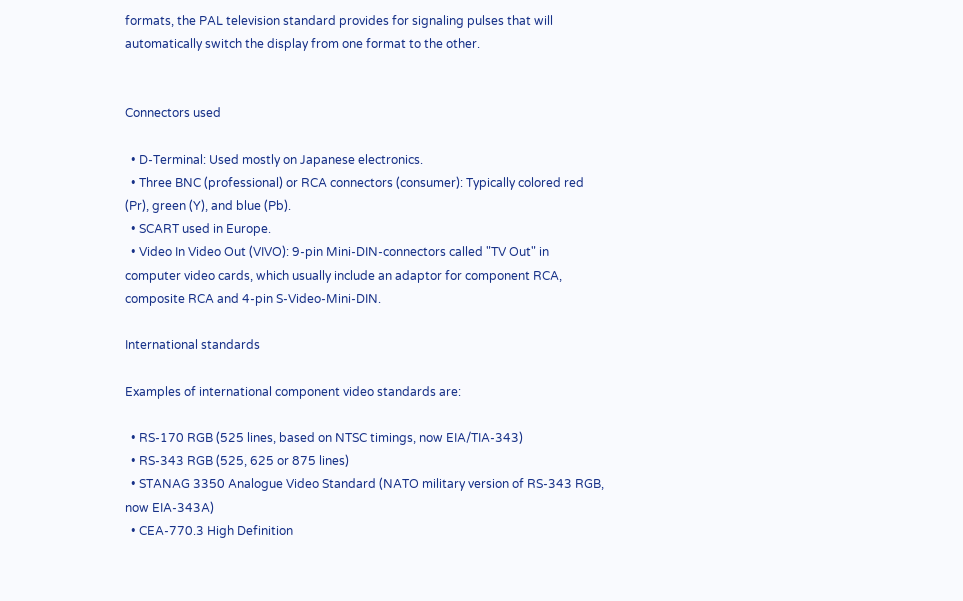formats, the PAL television standard provides for signaling pulses that will automatically switch the display from one format to the other.


Connectors used

  • D-Terminal: Used mostly on Japanese electronics.
  • Three BNC (professional) or RCA connectors (consumer): Typically colored red (Pr), green (Y), and blue (Pb).
  • SCART used in Europe.
  • Video In Video Out (VIVO): 9-pin Mini-DIN-connectors called "TV Out" in computer video cards, which usually include an adaptor for component RCA, composite RCA and 4-pin S-Video-Mini-DIN.

International standards

Examples of international component video standards are:

  • RS-170 RGB (525 lines, based on NTSC timings, now EIA/TIA-343)
  • RS-343 RGB (525, 625 or 875 lines)
  • STANAG 3350 Analogue Video Standard (NATO military version of RS-343 RGB, now EIA-343A)
  • CEA-770.3 High Definition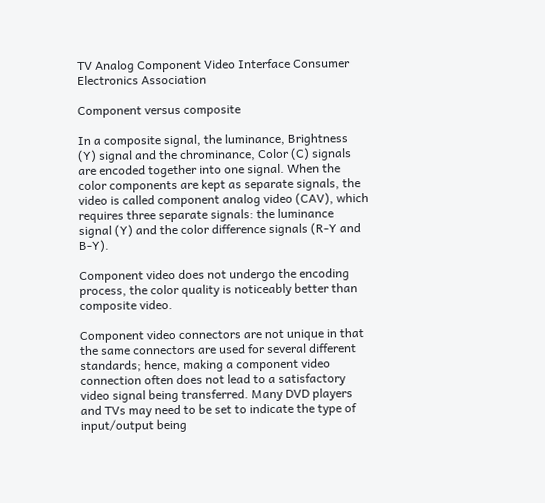TV Analog Component Video Interface Consumer Electronics Association

Component versus composite

In a composite signal, the luminance, Brightness (Y) signal and the chrominance, Color (C) signals are encoded together into one signal. When the color components are kept as separate signals, the video is called component analog video (CAV), which requires three separate signals: the luminance signal (Y) and the color difference signals (R-Y and B-Y).

Component video does not undergo the encoding process, the color quality is noticeably better than composite video.

Component video connectors are not unique in that the same connectors are used for several different standards; hence, making a component video connection often does not lead to a satisfactory video signal being transferred. Many DVD players and TVs may need to be set to indicate the type of input/output being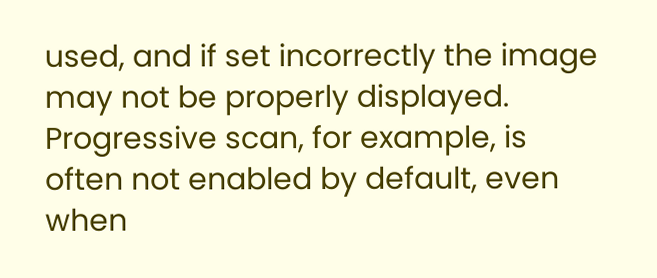used, and if set incorrectly the image may not be properly displayed. Progressive scan, for example, is often not enabled by default, even when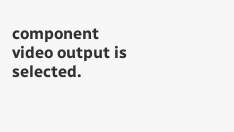component video output is selected.